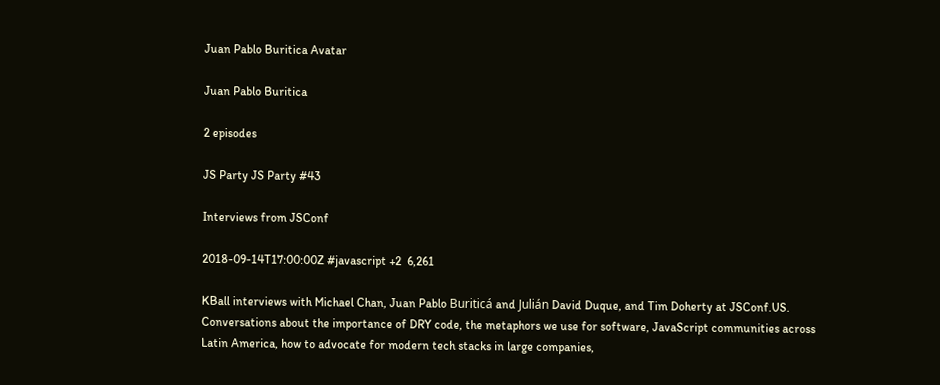Juan Pablo Buritica Avatar

Juan Pablo Buritica

2 episodes

JS Party JS Party #43

Interviews from JSConf

2018-09-14T17:00:00Z #javascript +2  6,261

KBall interviews with Michael Chan, Juan Pablo Buriticá and Julián David Duque, and Tim Doherty at JSConf.US. Conversations about the importance of DRY code, the metaphors we use for software, JavaScript communities across Latin America, how to advocate for modern tech stacks in large companies,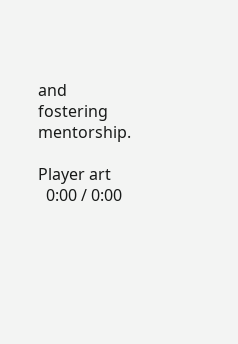and fostering mentorship.

Player art
  0:00 / 0:00